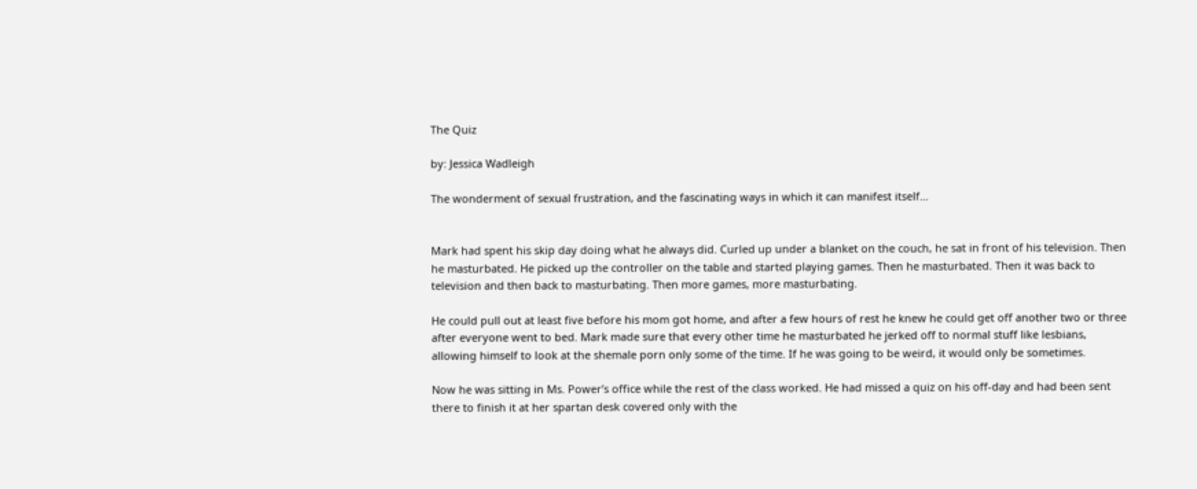The Quiz

by: Jessica Wadleigh

The wonderment of sexual frustration, and the fascinating ways in which it can manifest itself…


Mark had spent his skip day doing what he always did. Curled up under a blanket on the couch, he sat in front of his television. Then he masturbated. He picked up the controller on the table and started playing games. Then he masturbated. Then it was back to television and then back to masturbating. Then more games, more masturbating.

He could pull out at least five before his mom got home, and after a few hours of rest he knew he could get off another two or three after everyone went to bed. Mark made sure that every other time he masturbated he jerked off to normal stuff like lesbians, allowing himself to look at the shemale porn only some of the time. If he was going to be weird, it would only be sometimes.

Now he was sitting in Ms. Power’s office while the rest of the class worked. He had missed a quiz on his off-day and had been sent there to finish it at her spartan desk covered only with the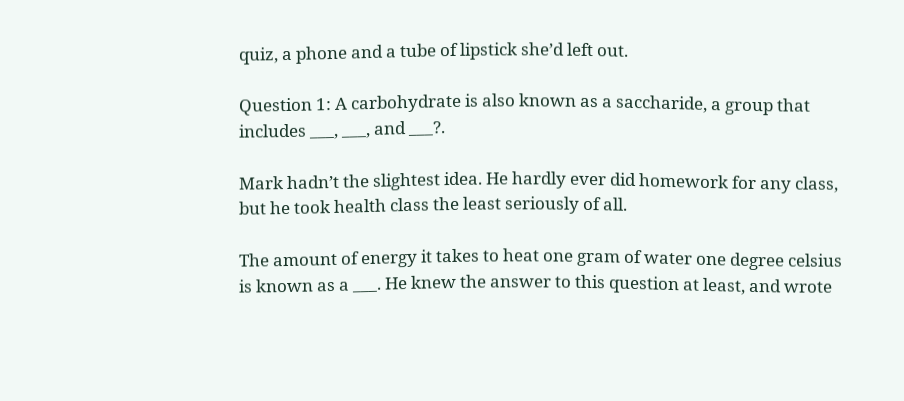quiz, a phone and a tube of lipstick she’d left out.

Question 1: A carbohydrate is also known as a saccharide, a group that includes ___, ___, and ___?.

Mark hadn’t the slightest idea. He hardly ever did homework for any class, but he took health class the least seriously of all.

The amount of energy it takes to heat one gram of water one degree celsius is known as a ___. He knew the answer to this question at least, and wrote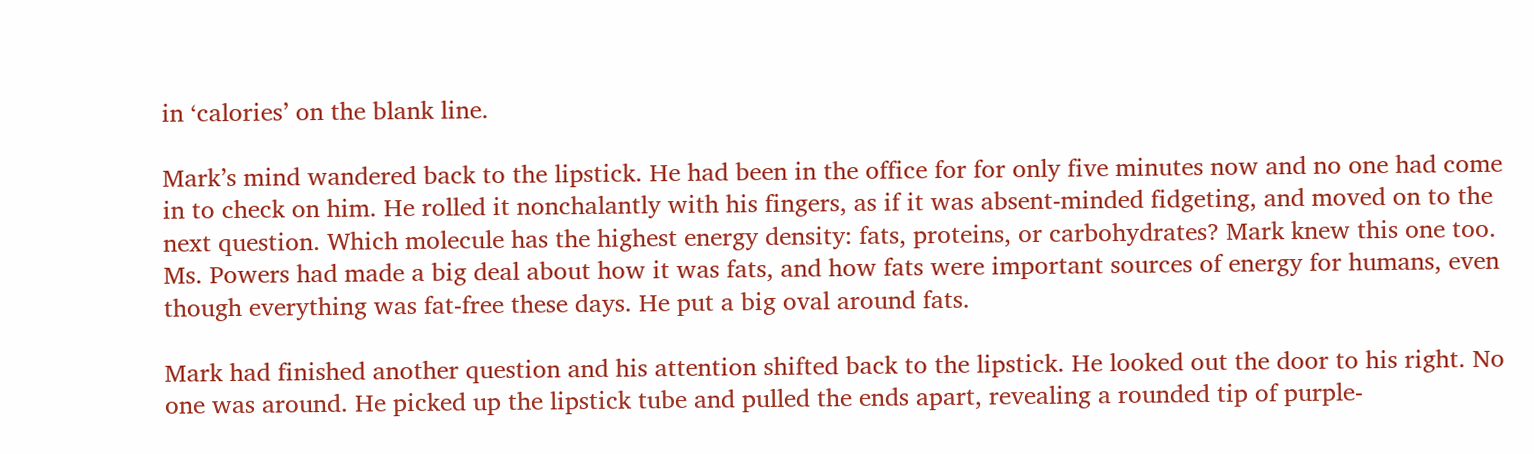in ‘calories’ on the blank line.

Mark’s mind wandered back to the lipstick. He had been in the office for for only five minutes now and no one had come in to check on him. He rolled it nonchalantly with his fingers, as if it was absent-minded fidgeting, and moved on to the next question. Which molecule has the highest energy density: fats, proteins, or carbohydrates? Mark knew this one too. Ms. Powers had made a big deal about how it was fats, and how fats were important sources of energy for humans, even though everything was fat-free these days. He put a big oval around fats.

Mark had finished another question and his attention shifted back to the lipstick. He looked out the door to his right. No one was around. He picked up the lipstick tube and pulled the ends apart, revealing a rounded tip of purple-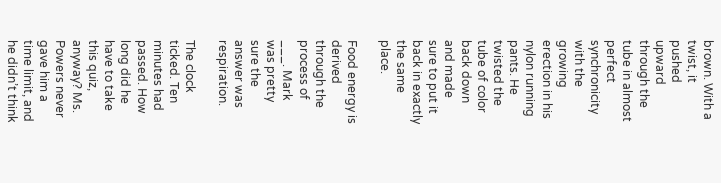brown. With a twist, it pushed upward through the tube in almost perfect synchronicity with the growing erection in his nylon running pants. He twisted the tube of color back down and made sure to put it back in exactly the same place.

Food energy is derived through the process of ___. Mark was pretty sure the answer was respiration.

The clock ticked. Ten minutes had passed. How long did he have to take this quiz, anyway? Ms. Powers never gave him a time limit, and he didn’t think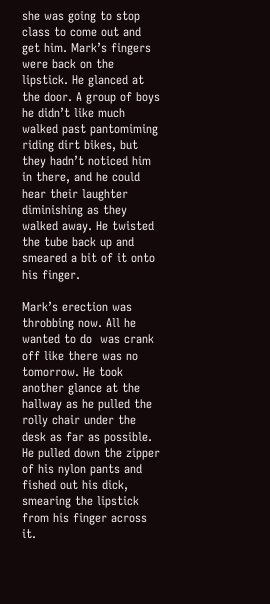she was going to stop class to come out and get him. Mark’s fingers were back on the lipstick. He glanced at the door. A group of boys he didn’t like much walked past pantomiming riding dirt bikes, but they hadn’t noticed him in there, and he could hear their laughter diminishing as they walked away. He twisted the tube back up and smeared a bit of it onto his finger.

Mark’s erection was throbbing now. All he wanted to do  was crank off like there was no tomorrow. He took another glance at the hallway as he pulled the rolly chair under the desk as far as possible. He pulled down the zipper of his nylon pants and fished out his dick, smearing the lipstick from his finger across it.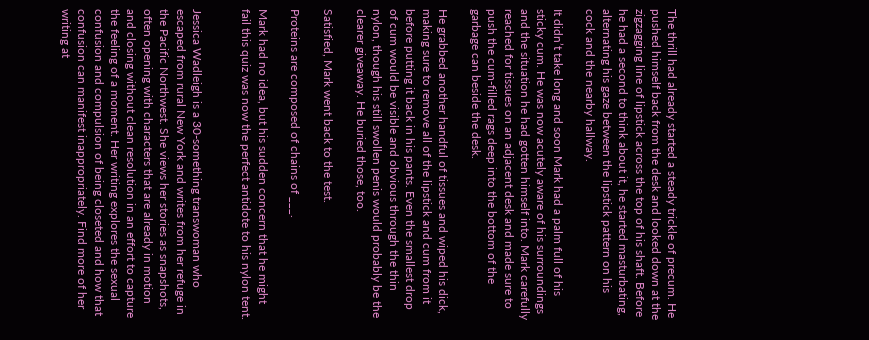The thrill had already started a steady trickle of precum. He pushed himself back from the desk and looked down at the zigzagging line of lipstick across the top of his shaft. Before he had a second to think about it, he started masturbating, alternating his gaze between the lipstick pattern on his cock and the nearby hallway.

It didn’t take long and soon Mark had a palm full of his sticky cum. He was now acutely aware of his surroundings and the situation he had gotten himself into. Mark carefully reached for tissues on an adjacent desk and made sure to push the cum-filled rags deep into the bottom of the garbage can beside the desk.

He grabbed another handful of tissues and wiped his dick, making sure to remove all of the lipstick and cum from it before putting it back in his pants. Even the smallest drop of cum would be visible and obvious through the thin nylon, though his still swollen penis would probably be the clearer giveaway. He buried those, too.

Satisfied, Mark went back to the test.

Proteins are composed of chains of ___.

Mark had no idea, but his sudden concern that he might fail this quiz was now the perfect antidote to his nylon tent.


Jessica Wadleigh is a 30-something transwoman who escaped from rural New York and writes from her refuge in the Pacific Northwest. She views her stories as snapshots, often opening with characters that are already in motion and closing without clean resolution in an effort to capture the feeling of a moment. Her writing explores the sexual confusion and compulsion of being closeted and how that confusion can manifest inappropriately. Find more of her writing at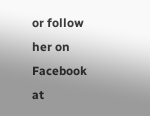or follow her on Facebook at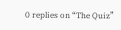0 replies on “The Quiz”